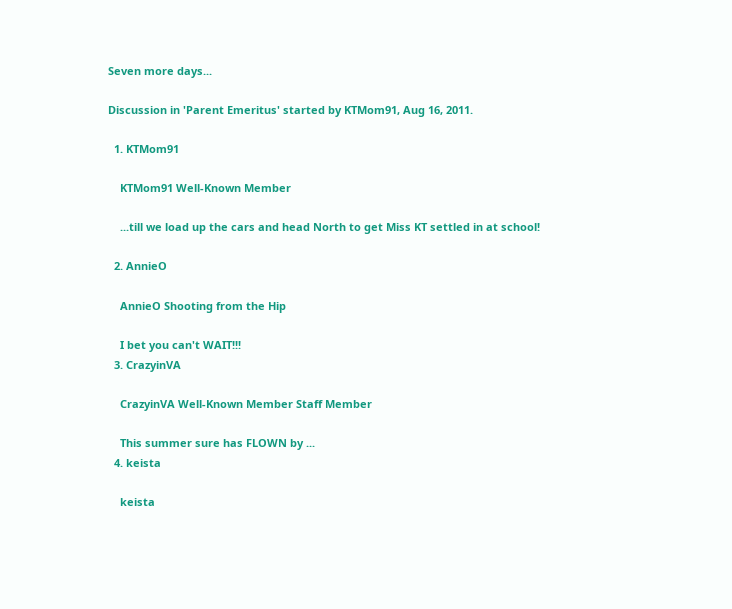Seven more days...

Discussion in 'Parent Emeritus' started by KTMom91, Aug 16, 2011.

  1. KTMom91

    KTMom91 Well-Known Member

    ...till we load up the cars and head North to get Miss KT settled in at school!

  2. AnnieO

    AnnieO Shooting from the Hip

    I bet you can't WAIT!!!
  3. CrazyinVA

    CrazyinVA Well-Known Member Staff Member

    This summer sure has FLOWN by ...
  4. keista

    keista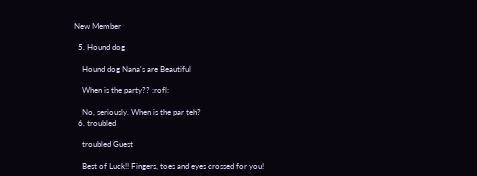New Member

  5. Hound dog

    Hound dog Nana's are Beautiful

    When is the party?? :rofl:

    No, seriously. When is the par teh?
  6. troubled

    troubled Guest

    Best of Luck!! Fingers, toes and eyes crossed for you!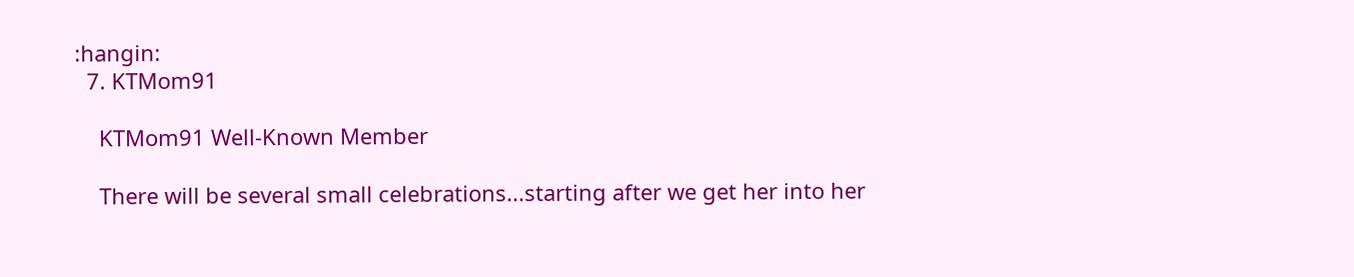:hangin:
  7. KTMom91

    KTMom91 Well-Known Member

    There will be several small celebrations...starting after we get her into her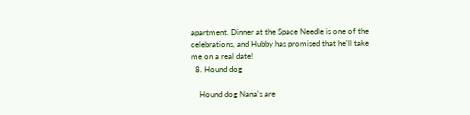apartment. Dinner at the Space Needle is one of the celebrations, and Hubby has promised that he'll take me on a real date!
  8. Hound dog

    Hound dog Nana's are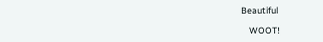Beautiful

    WOOT!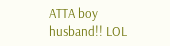ATTA boy husband!! LOL